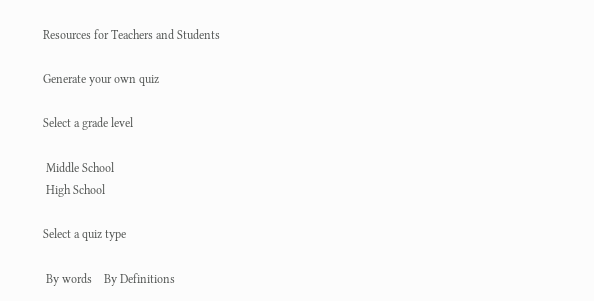Resources for Teachers and Students

Generate your own quiz

Select a grade level

 Middle School
 High School

Select a quiz type

 By words    By Definitions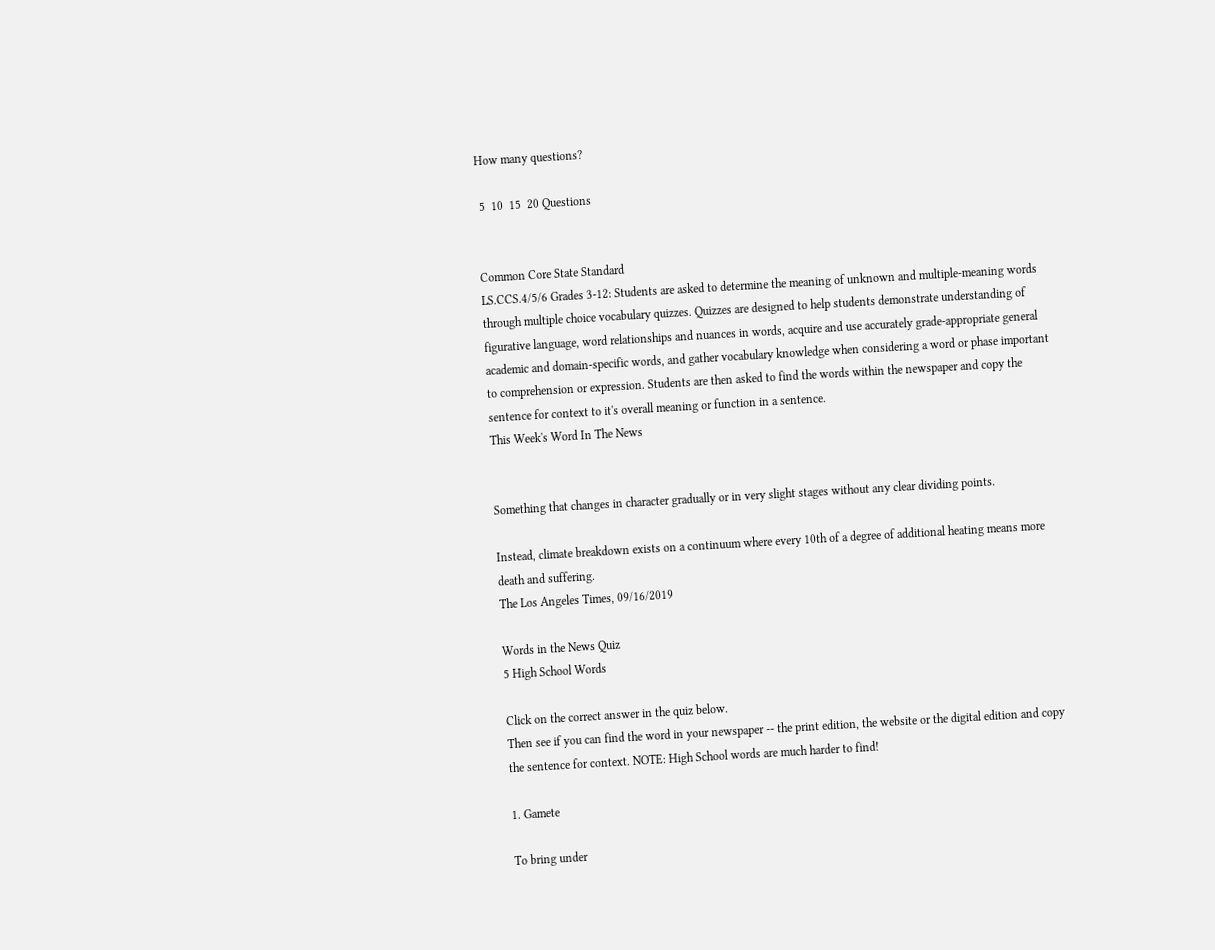How many questions?

 5  10  15  20 Questions


Common Core State Standard
LS.CCS.4/5/6 Grades 3-12: Students are asked to determine the meaning of unknown and multiple-meaning words through multiple choice vocabulary quizzes. Quizzes are designed to help students demonstrate understanding of figurative language, word relationships and nuances in words, acquire and use accurately grade-appropriate general academic and domain-specific words, and gather vocabulary knowledge when considering a word or phase important to comprehension or expression. Students are then asked to find the words within the newspaper and copy the sentence for context to it's overall meaning or function in a sentence.
This Week's Word In The News


Something that changes in character gradually or in very slight stages without any clear dividing points.

Instead, climate breakdown exists on a continuum where every 10th of a degree of additional heating means more death and suffering.
The Los Angeles Times, 09/16/2019

Words in the News Quiz
5 High School Words

Click on the correct answer in the quiz below.
Then see if you can find the word in your newspaper -- the print edition, the website or the digital edition and copy the sentence for context. NOTE: High School words are much harder to find!

1. Gamete

To bring under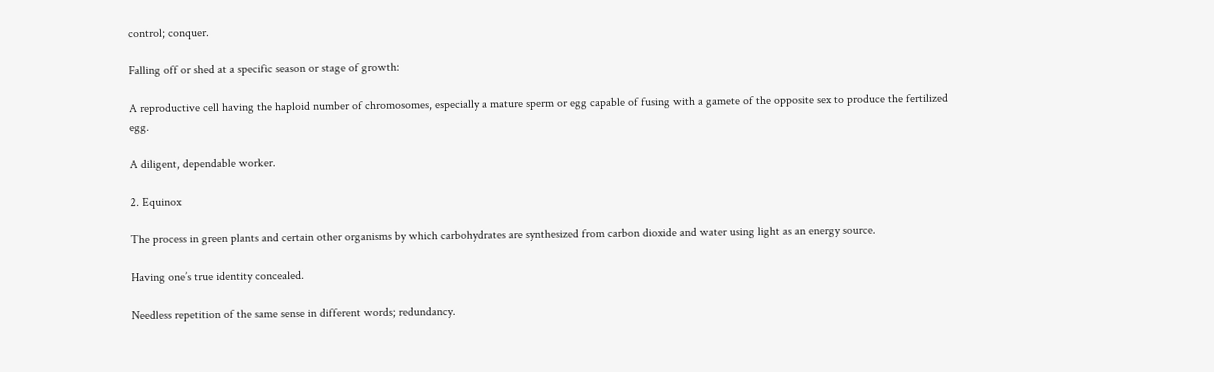control; conquer.

Falling off or shed at a specific season or stage of growth:

A reproductive cell having the haploid number of chromosomes, especially a mature sperm or egg capable of fusing with a gamete of the opposite sex to produce the fertilized egg.

A diligent, dependable worker.

2. Equinox

The process in green plants and certain other organisms by which carbohydrates are synthesized from carbon dioxide and water using light as an energy source.

Having one’s true identity concealed.

Needless repetition of the same sense in different words; redundancy.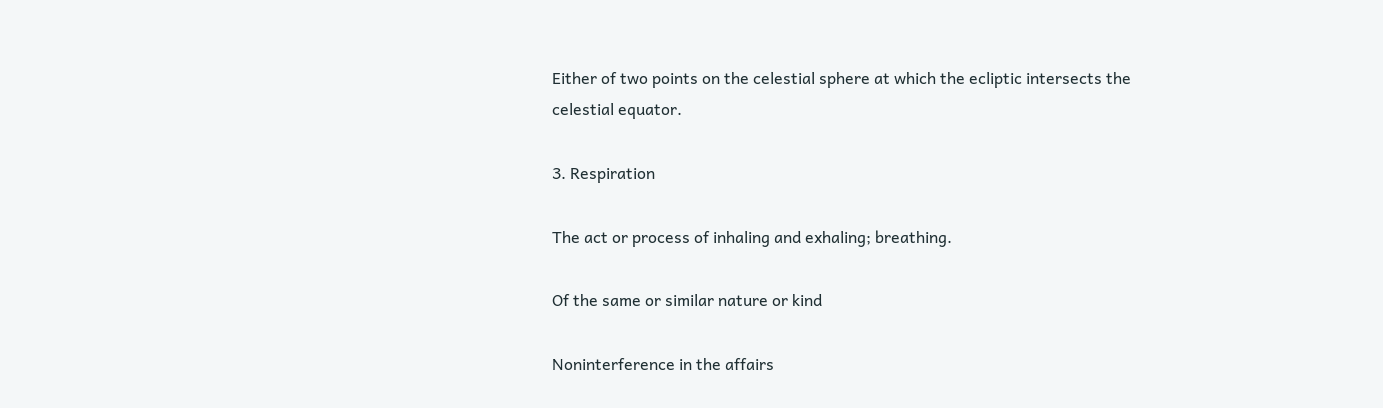Either of two points on the celestial sphere at which the ecliptic intersects the celestial equator.

3. Respiration

The act or process of inhaling and exhaling; breathing.

Of the same or similar nature or kind

Noninterference in the affairs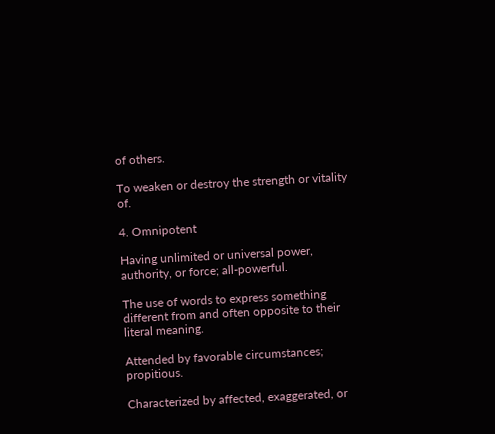of others.

To weaken or destroy the strength or vitality of.

4. Omnipotent

Having unlimited or universal power, authority, or force; all-powerful.

The use of words to express something different from and often opposite to their literal meaning.

Attended by favorable circumstances; propitious.

Characterized by affected, exaggerated, or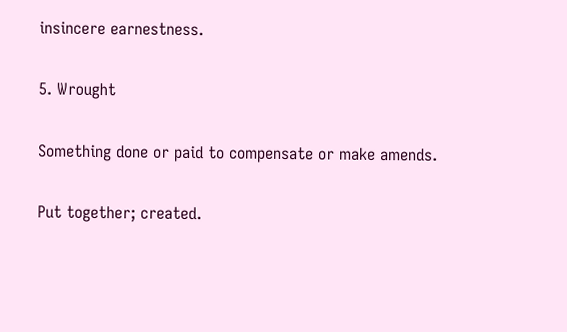insincere earnestness.

5. Wrought

Something done or paid to compensate or make amends.

Put together; created.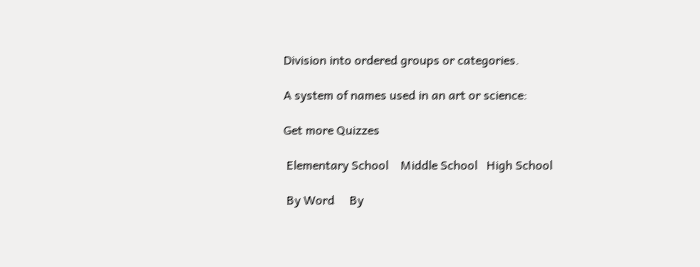Division into ordered groups or categories.

A system of names used in an art or science:

Get more Quizzes

 Elementary School    Middle School   High School

 By Word     By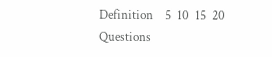Definition    5  10  15  20 Questions